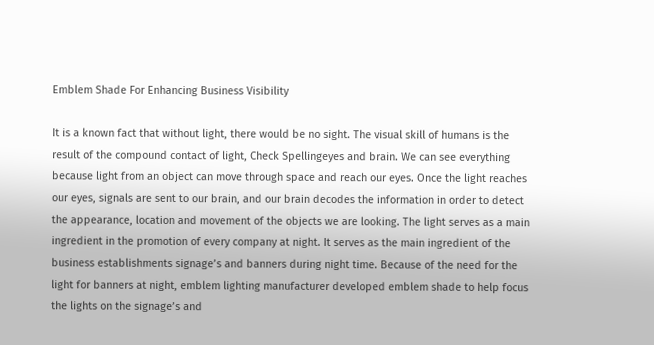Emblem Shade For Enhancing Business Visibility

It is a known fact that without light, there would be no sight. The visual skill of humans is the result of the compound contact of light, Check Spellingeyes and brain. We can see everything because light from an object can move through space and reach our eyes. Once the light reaches our eyes, signals are sent to our brain, and our brain decodes the information in order to detect the appearance, location and movement of the objects we are looking. The light serves as a main ingredient in the promotion of every company at night. It serves as the main ingredient of the business establishments signage’s and banners during night time. Because of the need for the light for banners at night, emblem lighting manufacturer developed emblem shade to help focus the lights on the signage’s and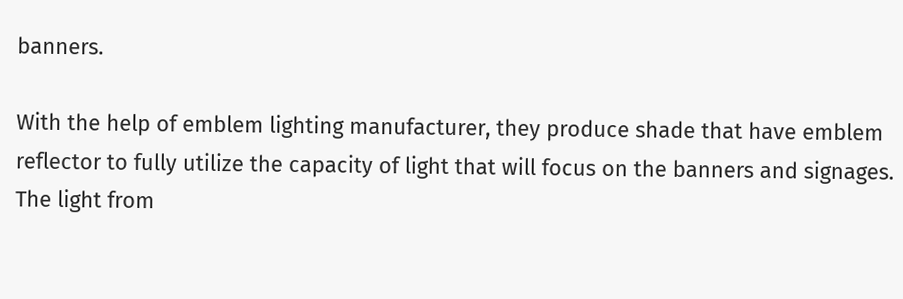banners.

With the help of emblem lighting manufacturer, they produce shade that have emblem reflector to fully utilize the capacity of light that will focus on the banners and signages. The light from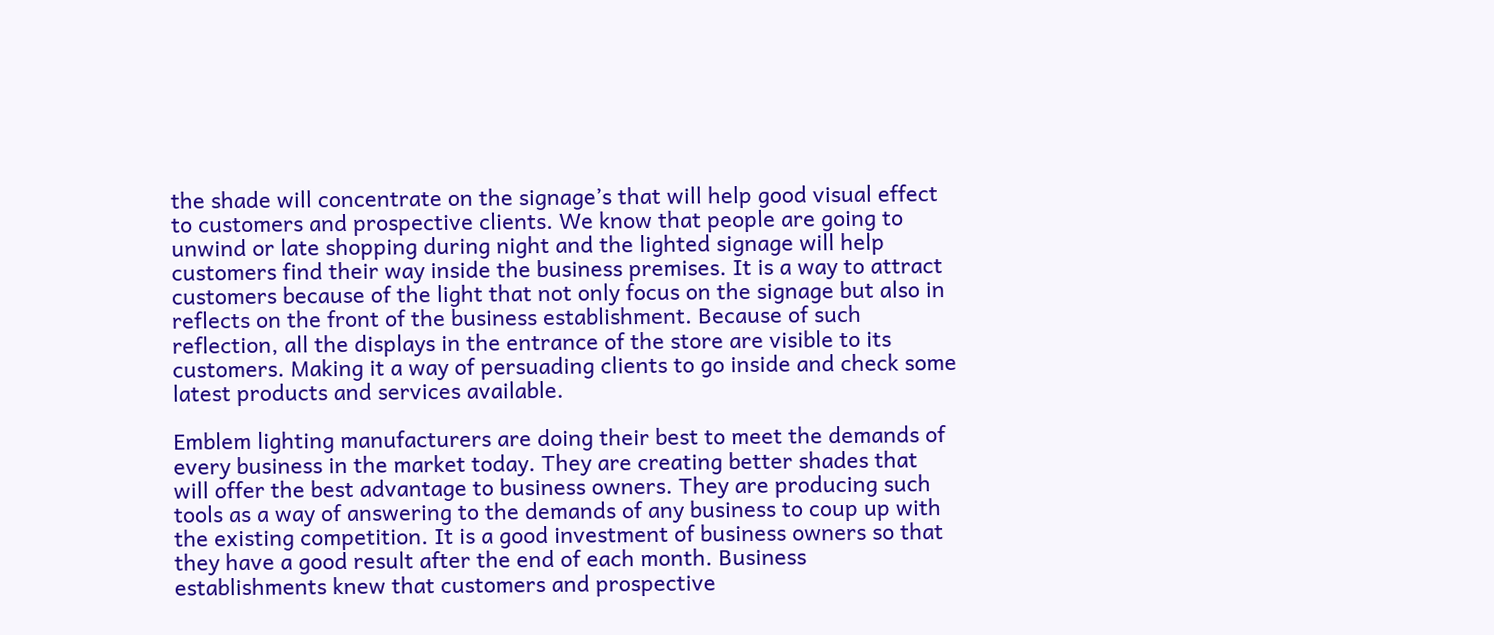the shade will concentrate on the signage’s that will help good visual effect to customers and prospective clients. We know that people are going to unwind or late shopping during night and the lighted signage will help customers find their way inside the business premises. It is a way to attract customers because of the light that not only focus on the signage but also in reflects on the front of the business establishment. Because of such reflection, all the displays in the entrance of the store are visible to its customers. Making it a way of persuading clients to go inside and check some latest products and services available.

Emblem lighting manufacturers are doing their best to meet the demands of every business in the market today. They are creating better shades that will offer the best advantage to business owners. They are producing such tools as a way of answering to the demands of any business to coup up with the existing competition. It is a good investment of business owners so that they have a good result after the end of each month. Business establishments knew that customers and prospective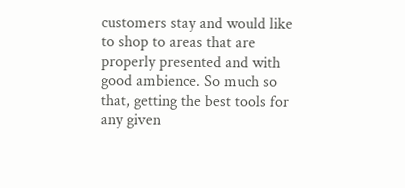customers stay and would like to shop to areas that are properly presented and with good ambience. So much so that, getting the best tools for any given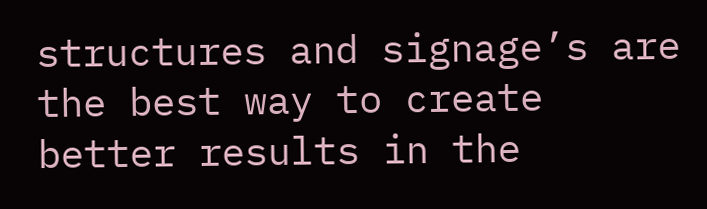structures and signage’s are the best way to create better results in the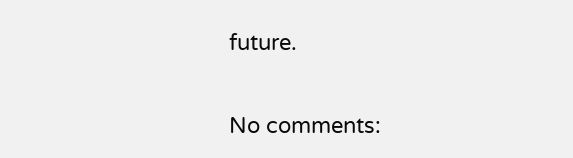future.

No comments: